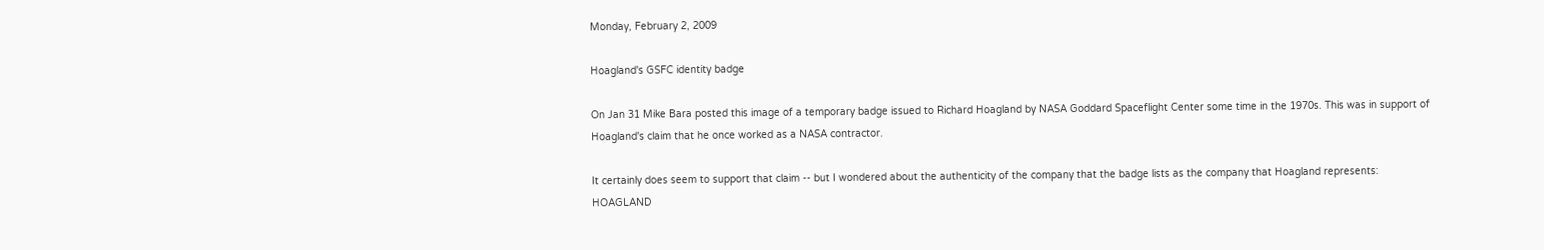Monday, February 2, 2009

Hoagland's GSFC identity badge

On Jan 31 Mike Bara posted this image of a temporary badge issued to Richard Hoagland by NASA Goddard Spaceflight Center some time in the 1970s. This was in support of Hoagland's claim that he once worked as a NASA contractor.

It certainly does seem to support that claim -- but I wondered about the authenticity of the company that the badge lists as the company that Hoagland represents: HOAGLAND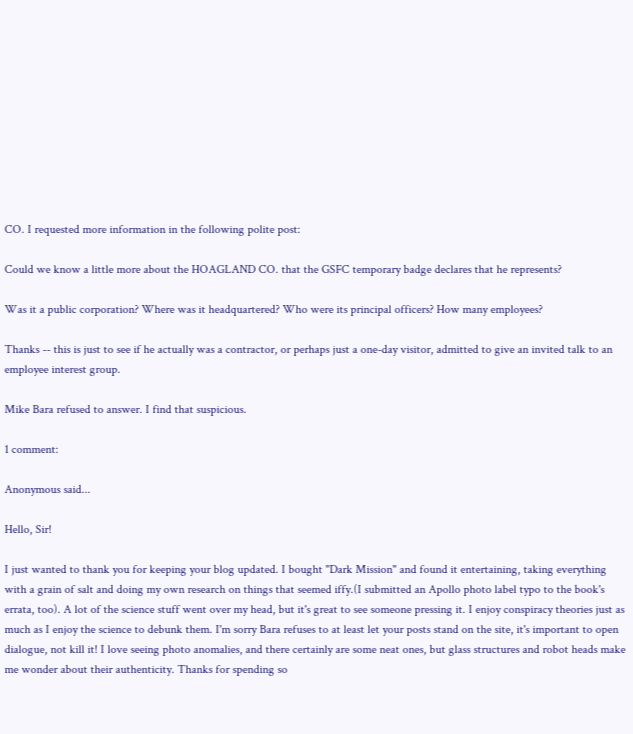CO. I requested more information in the following polite post:

Could we know a little more about the HOAGLAND CO. that the GSFC temporary badge declares that he represents?

Was it a public corporation? Where was it headquartered? Who were its principal officers? How many employees?

Thanks -- this is just to see if he actually was a contractor, or perhaps just a one-day visitor, admitted to give an invited talk to an employee interest group.

Mike Bara refused to answer. I find that suspicious.

1 comment:

Anonymous said...

Hello, Sir!

I just wanted to thank you for keeping your blog updated. I bought "Dark Mission" and found it entertaining, taking everything with a grain of salt and doing my own research on things that seemed iffy.(I submitted an Apollo photo label typo to the book's errata, too). A lot of the science stuff went over my head, but it's great to see someone pressing it. I enjoy conspiracy theories just as much as I enjoy the science to debunk them. I'm sorry Bara refuses to at least let your posts stand on the site, it's important to open dialogue, not kill it! I love seeing photo anomalies, and there certainly are some neat ones, but glass structures and robot heads make me wonder about their authenticity. Thanks for spending so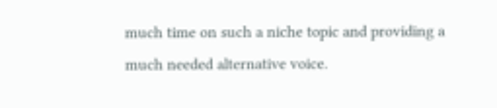much time on such a niche topic and providing a much needed alternative voice.